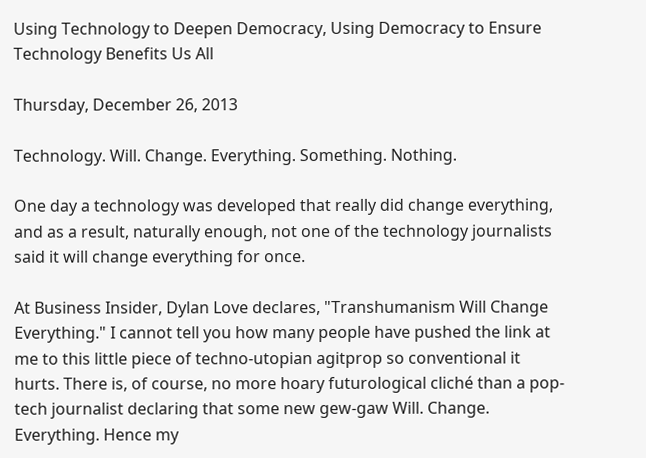Using Technology to Deepen Democracy, Using Democracy to Ensure Technology Benefits Us All

Thursday, December 26, 2013

Technology. Will. Change. Everything. Something. Nothing.

One day a technology was developed that really did change everything, and as a result, naturally enough, not one of the technology journalists said it will change everything for once.

At Business Insider, Dylan Love declares, "Transhumanism Will Change Everything." I cannot tell you how many people have pushed the link at me to this little piece of techno-utopian agitprop so conventional it hurts. There is, of course, no more hoary futurological cliché than a pop-tech journalist declaring that some new gew-gaw Will. Change. Everything. Hence my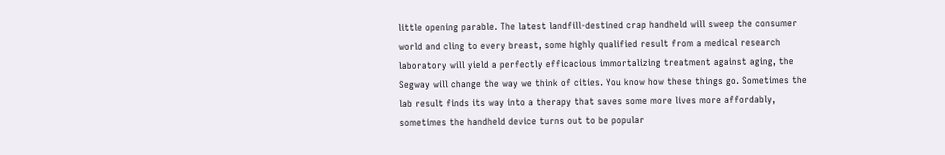little opening parable. The latest landfill-destined crap handheld will sweep the consumer world and cling to every breast, some highly qualified result from a medical research laboratory will yield a perfectly efficacious immortalizing treatment against aging, the Segway will change the way we think of cities. You know how these things go. Sometimes the lab result finds its way into a therapy that saves some more lives more affordably, sometimes the handheld device turns out to be popular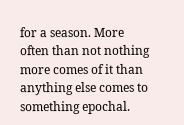for a season. More often than not nothing more comes of it than anything else comes to something epochal.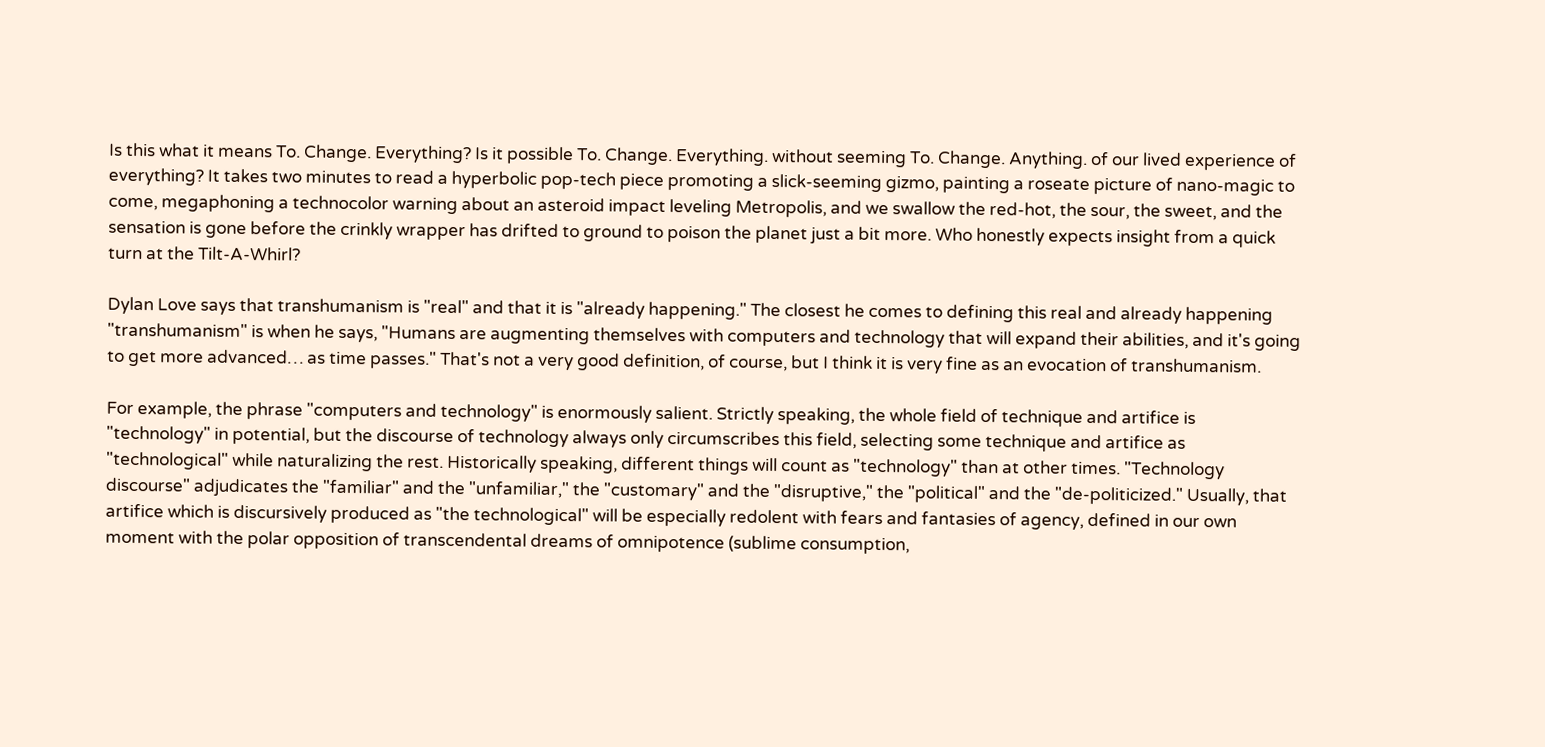Is this what it means To. Change. Everything? Is it possible To. Change. Everything. without seeming To. Change. Anything. of our lived experience of everything? It takes two minutes to read a hyperbolic pop-tech piece promoting a slick-seeming gizmo, painting a roseate picture of nano-magic to come, megaphoning a technocolor warning about an asteroid impact leveling Metropolis, and we swallow the red-hot, the sour, the sweet, and the sensation is gone before the crinkly wrapper has drifted to ground to poison the planet just a bit more. Who honestly expects insight from a quick turn at the Tilt-A-Whirl?

Dylan Love says that transhumanism is "real" and that it is "already happening." The closest he comes to defining this real and already happening "transhumanism" is when he says, "Humans are augmenting themselves with computers and technology that will expand their abilities, and it's going to get more advanced… as time passes." That's not a very good definition, of course, but I think it is very fine as an evocation of transhumanism.

For example, the phrase "computers and technology" is enormously salient. Strictly speaking, the whole field of technique and artifice is "technology" in potential, but the discourse of technology always only circumscribes this field, selecting some technique and artifice as "technological" while naturalizing the rest. Historically speaking, different things will count as "technology" than at other times. "Technology discourse" adjudicates the "familiar" and the "unfamiliar," the "customary" and the "disruptive," the "political" and the "de-politicized." Usually, that artifice which is discursively produced as "the technological" will be especially redolent with fears and fantasies of agency, defined in our own moment with the polar opposition of transcendental dreams of omnipotence (sublime consumption,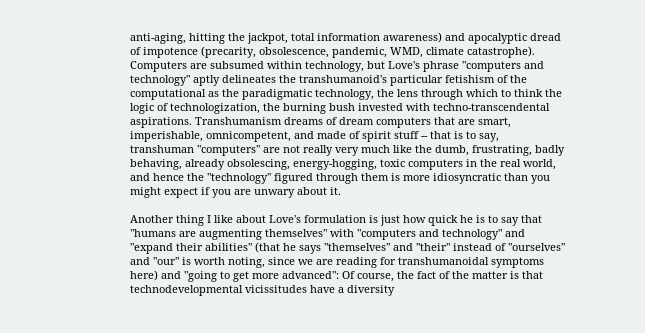anti-aging, hitting the jackpot, total information awareness) and apocalyptic dread of impotence (precarity, obsolescence, pandemic, WMD, climate catastrophe). Computers are subsumed within technology, but Love's phrase "computers and technology" aptly delineates the transhumanoid's particular fetishism of the computational as the paradigmatic technology, the lens through which to think the logic of technologization, the burning bush invested with techno-transcendental aspirations. Transhumanism dreams of dream computers that are smart, imperishable, omnicompetent, and made of spirit stuff -- that is to say, transhuman "computers" are not really very much like the dumb, frustrating, badly behaving, already obsolescing, energy-hogging, toxic computers in the real world, and hence the "technology" figured through them is more idiosyncratic than you might expect if you are unwary about it.

Another thing I like about Love's formulation is just how quick he is to say that "humans are augmenting themselves" with "computers and technology" and "expand their abilities" (that he says "themselves" and "their" instead of "ourselves" and "our" is worth noting, since we are reading for transhumanoidal symptoms here) and "going to get more advanced": Of course, the fact of the matter is that technodevelopmental vicissitudes have a diversity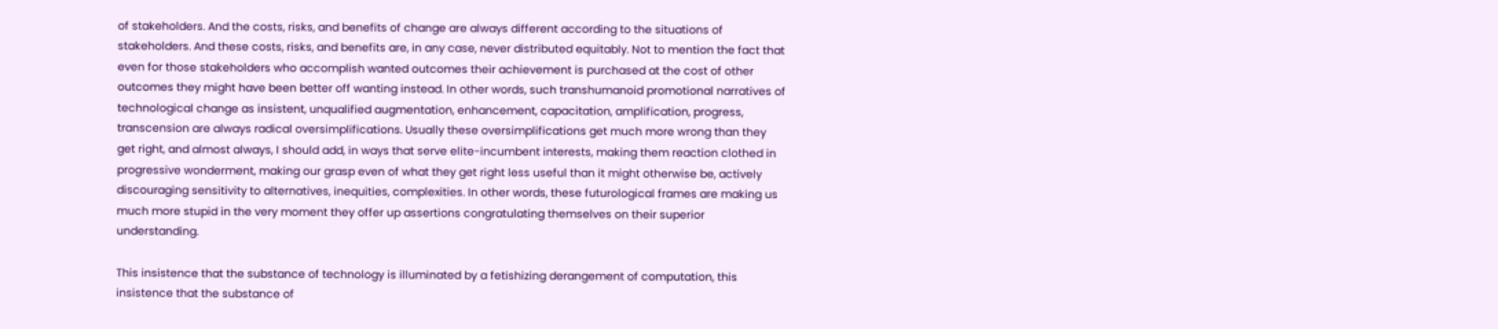of stakeholders. And the costs, risks, and benefits of change are always different according to the situations of stakeholders. And these costs, risks, and benefits are, in any case, never distributed equitably. Not to mention the fact that even for those stakeholders who accomplish wanted outcomes their achievement is purchased at the cost of other outcomes they might have been better off wanting instead. In other words, such transhumanoid promotional narratives of technological change as insistent, unqualified augmentation, enhancement, capacitation, amplification, progress, transcension are always radical oversimplifications. Usually these oversimplifications get much more wrong than they get right, and almost always, I should add, in ways that serve elite-incumbent interests, making them reaction clothed in progressive wonderment, making our grasp even of what they get right less useful than it might otherwise be, actively discouraging sensitivity to alternatives, inequities, complexities. In other words, these futurological frames are making us much more stupid in the very moment they offer up assertions congratulating themselves on their superior understanding.

This insistence that the substance of technology is illuminated by a fetishizing derangement of computation, this insistence that the substance of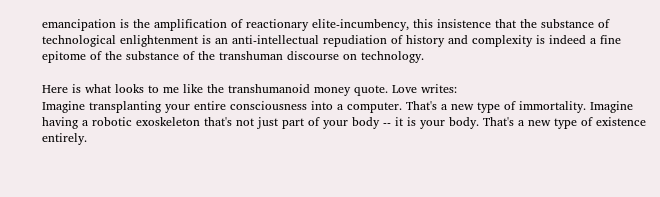emancipation is the amplification of reactionary elite-incumbency, this insistence that the substance of technological enlightenment is an anti-intellectual repudiation of history and complexity is indeed a fine epitome of the substance of the transhuman discourse on technology.

Here is what looks to me like the transhumanoid money quote. Love writes:
Imagine transplanting your entire consciousness into a computer. That's a new type of immortality. Imagine having a robotic exoskeleton that's not just part of your body -- it is your body. That's a new type of existence entirely.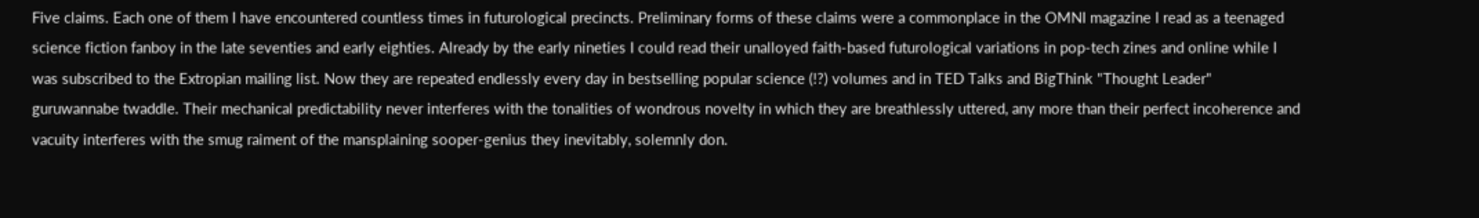Five claims. Each one of them I have encountered countless times in futurological precincts. Preliminary forms of these claims were a commonplace in the OMNI magazine I read as a teenaged science fiction fanboy in the late seventies and early eighties. Already by the early nineties I could read their unalloyed faith-based futurological variations in pop-tech zines and online while I was subscribed to the Extropian mailing list. Now they are repeated endlessly every day in bestselling popular science (!?) volumes and in TED Talks and BigThink "Thought Leader" guruwannabe twaddle. Their mechanical predictability never interferes with the tonalities of wondrous novelty in which they are breathlessly uttered, any more than their perfect incoherence and vacuity interferes with the smug raiment of the mansplaining sooper-genius they inevitably, solemnly don.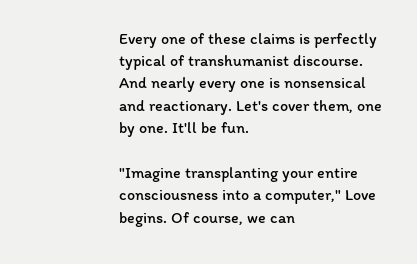Every one of these claims is perfectly typical of transhumanist discourse. And nearly every one is nonsensical and reactionary. Let's cover them, one by one. It'll be fun.

"Imagine transplanting your entire consciousness into a computer," Love begins. Of course, we can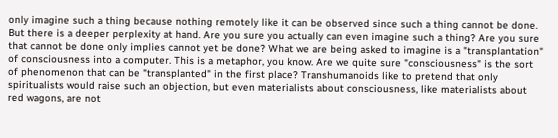only imagine such a thing because nothing remotely like it can be observed since such a thing cannot be done. But there is a deeper perplexity at hand. Are you sure you actually can even imagine such a thing? Are you sure that cannot be done only implies cannot yet be done? What we are being asked to imagine is a "transplantation" of consciousness into a computer. This is a metaphor, you know. Are we quite sure "consciousness" is the sort of phenomenon that can be "transplanted" in the first place? Transhumanoids like to pretend that only spiritualists would raise such an objection, but even materialists about consciousness, like materialists about red wagons, are not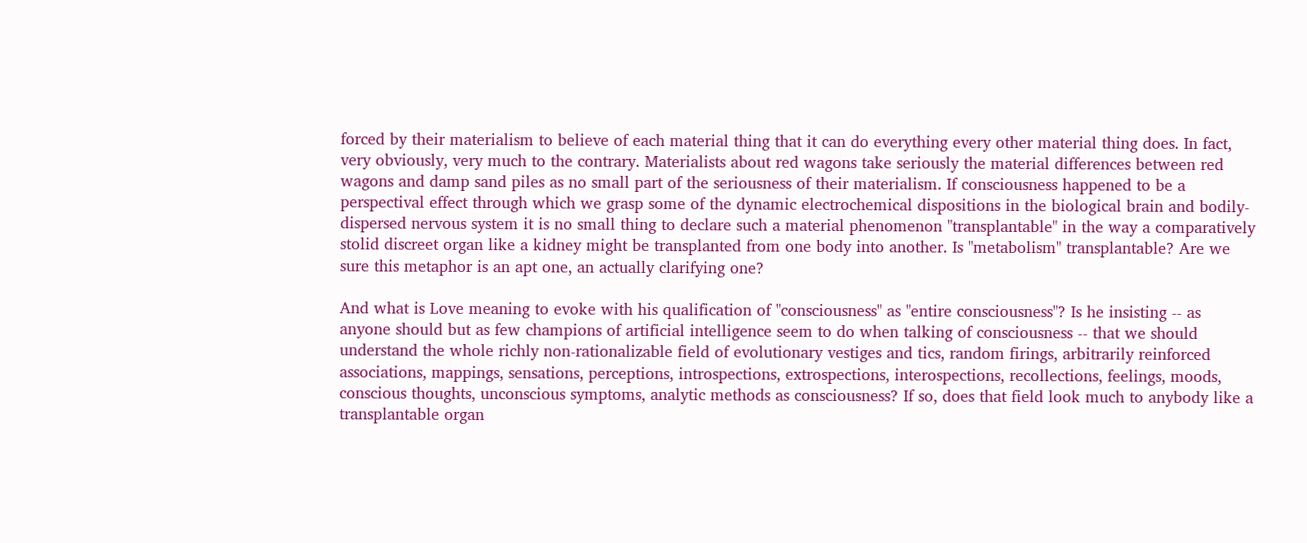forced by their materialism to believe of each material thing that it can do everything every other material thing does. In fact, very obviously, very much to the contrary. Materialists about red wagons take seriously the material differences between red wagons and damp sand piles as no small part of the seriousness of their materialism. If consciousness happened to be a perspectival effect through which we grasp some of the dynamic electrochemical dispositions in the biological brain and bodily-dispersed nervous system it is no small thing to declare such a material phenomenon "transplantable" in the way a comparatively stolid discreet organ like a kidney might be transplanted from one body into another. Is "metabolism" transplantable? Are we sure this metaphor is an apt one, an actually clarifying one?

And what is Love meaning to evoke with his qualification of "consciousness" as "entire consciousness"? Is he insisting -- as anyone should but as few champions of artificial intelligence seem to do when talking of consciousness -- that we should understand the whole richly non-rationalizable field of evolutionary vestiges and tics, random firings, arbitrarily reinforced associations, mappings, sensations, perceptions, introspections, extrospections, interospections, recollections, feelings, moods, conscious thoughts, unconscious symptoms, analytic methods as consciousness? If so, does that field look much to anybody like a transplantable organ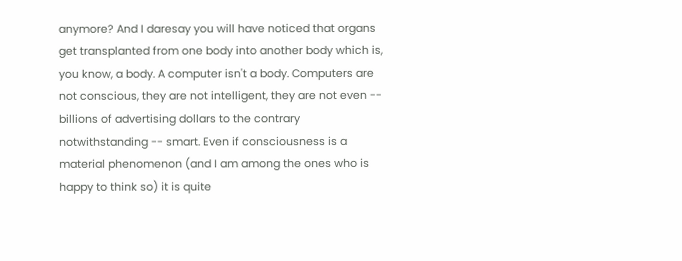anymore? And I daresay you will have noticed that organs get transplanted from one body into another body which is, you know, a body. A computer isn't a body. Computers are not conscious, they are not intelligent, they are not even -- billions of advertising dollars to the contrary notwithstanding -- smart. Even if consciousness is a material phenomenon (and I am among the ones who is happy to think so) it is quite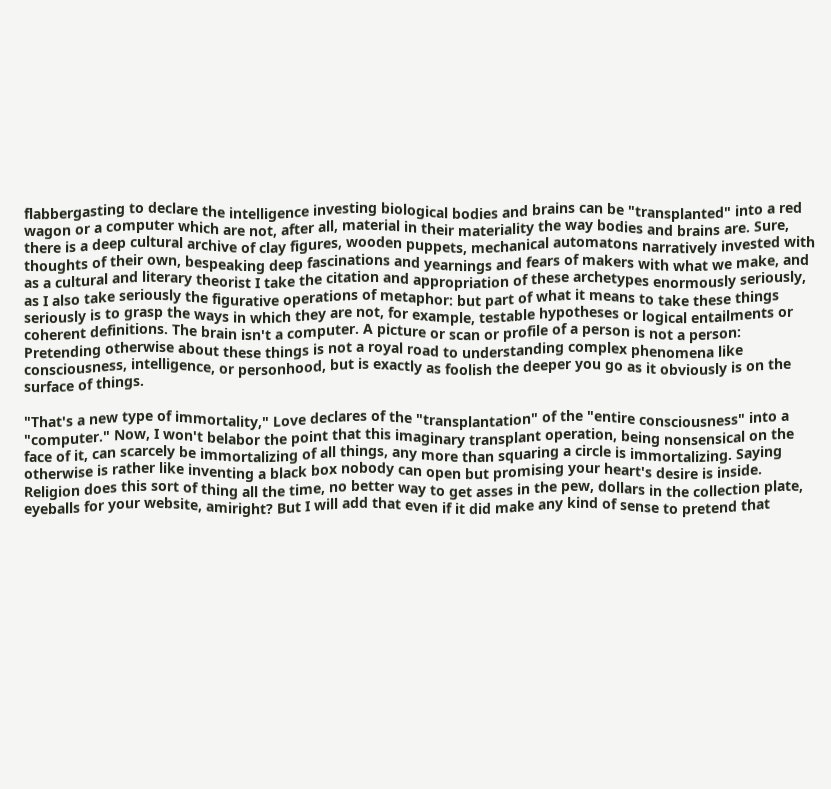flabbergasting to declare the intelligence investing biological bodies and brains can be "transplanted" into a red wagon or a computer which are not, after all, material in their materiality the way bodies and brains are. Sure, there is a deep cultural archive of clay figures, wooden puppets, mechanical automatons narratively invested with thoughts of their own, bespeaking deep fascinations and yearnings and fears of makers with what we make, and as a cultural and literary theorist I take the citation and appropriation of these archetypes enormously seriously, as I also take seriously the figurative operations of metaphor: but part of what it means to take these things seriously is to grasp the ways in which they are not, for example, testable hypotheses or logical entailments or coherent definitions. The brain isn't a computer. A picture or scan or profile of a person is not a person: Pretending otherwise about these things is not a royal road to understanding complex phenomena like consciousness, intelligence, or personhood, but is exactly as foolish the deeper you go as it obviously is on the surface of things.

"That's a new type of immortality," Love declares of the "transplantation" of the "entire consciousness" into a "computer." Now, I won't belabor the point that this imaginary transplant operation, being nonsensical on the face of it, can scarcely be immortalizing of all things, any more than squaring a circle is immortalizing. Saying otherwise is rather like inventing a black box nobody can open but promising your heart's desire is inside. Religion does this sort of thing all the time, no better way to get asses in the pew, dollars in the collection plate, eyeballs for your website, amiright? But I will add that even if it did make any kind of sense to pretend that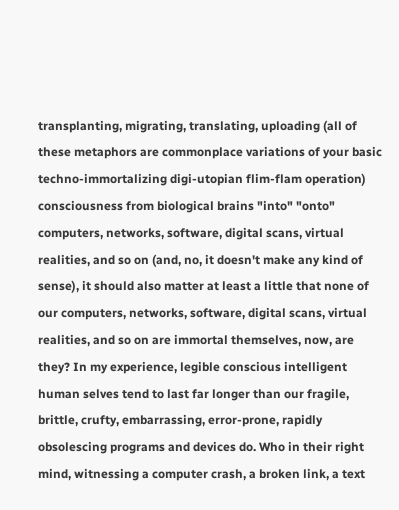transplanting, migrating, translating, uploading (all of these metaphors are commonplace variations of your basic techno-immortalizing digi-utopian flim-flam operation) consciousness from biological brains "into" "onto" computers, networks, software, digital scans, virtual realities, and so on (and, no, it doesn't make any kind of sense), it should also matter at least a little that none of our computers, networks, software, digital scans, virtual realities, and so on are immortal themselves, now, are they? In my experience, legible conscious intelligent human selves tend to last far longer than our fragile, brittle, crufty, embarrassing, error-prone, rapidly obsolescing programs and devices do. Who in their right mind, witnessing a computer crash, a broken link, a text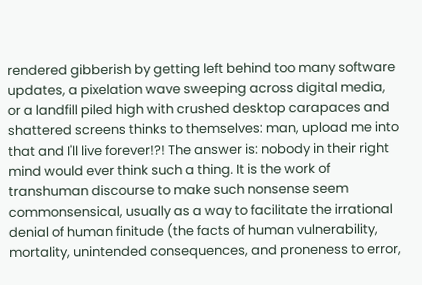rendered gibberish by getting left behind too many software updates, a pixelation wave sweeping across digital media, or a landfill piled high with crushed desktop carapaces and shattered screens thinks to themselves: man, upload me into that and I'll live forever!?! The answer is: nobody in their right mind would ever think such a thing. It is the work of transhuman discourse to make such nonsense seem commonsensical, usually as a way to facilitate the irrational denial of human finitude (the facts of human vulnerability, mortality, unintended consequences, and proneness to error,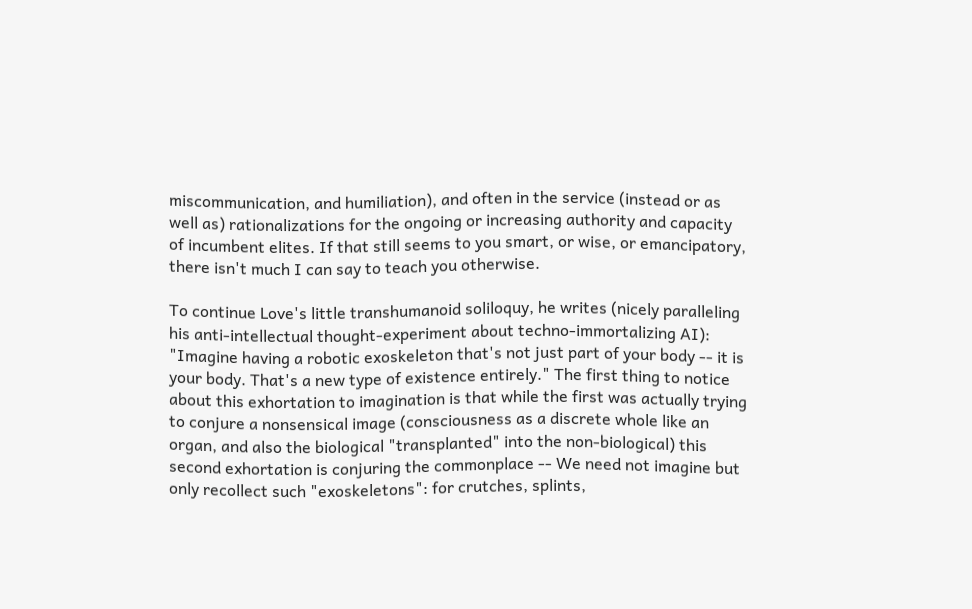miscommunication, and humiliation), and often in the service (instead or as well as) rationalizations for the ongoing or increasing authority and capacity of incumbent elites. If that still seems to you smart, or wise, or emancipatory, there isn't much I can say to teach you otherwise.

To continue Love's little transhumanoid soliloquy, he writes (nicely paralleling his anti-intellectual thought-experiment about techno-immortalizing AI): "Imagine having a robotic exoskeleton that's not just part of your body -- it is your body. That's a new type of existence entirely." The first thing to notice about this exhortation to imagination is that while the first was actually trying to conjure a nonsensical image (consciousness as a discrete whole like an organ, and also the biological "transplanted" into the non-biological) this second exhortation is conjuring the commonplace -- We need not imagine but only recollect such "exoskeletons": for crutches, splints,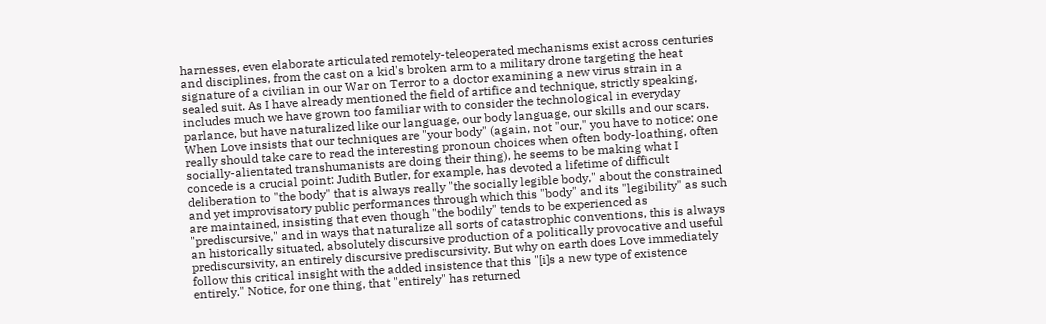harnesses, even elaborate articulated remotely-teleoperated mechanisms exist across centuries and disciplines, from the cast on a kid's broken arm to a military drone targeting the heat signature of a civilian in our War on Terror to a doctor examining a new virus strain in a sealed suit. As I have already mentioned the field of artifice and technique, strictly speaking, includes much we have grown too familiar with to consider the technological in everyday parlance, but have naturalized like our language, our body language, our skills and our scars. When Love insists that our techniques are "your body" (again, not "our," you have to notice: one really should take care to read the interesting pronoun choices when often body-loathing, often socially-alientated transhumanists are doing their thing), he seems to be making what I concede is a crucial point: Judith Butler, for example, has devoted a lifetime of difficult deliberation to "the body" that is always really "the socially legible body," about the constrained and yet improvisatory public performances through which this "body" and its "legibility" as such are maintained, insisting that even though "the bodily" tends to be experienced as "prediscursive," and in ways that naturalize all sorts of catastrophic conventions, this is always an historically situated, absolutely discursive production of a politically provocative and useful prediscursivity, an entirely discursive prediscursivity. But why on earth does Love immediately follow this critical insight with the added insistence that this "[i]s a new type of existence entirely." Notice, for one thing, that "entirely" has returned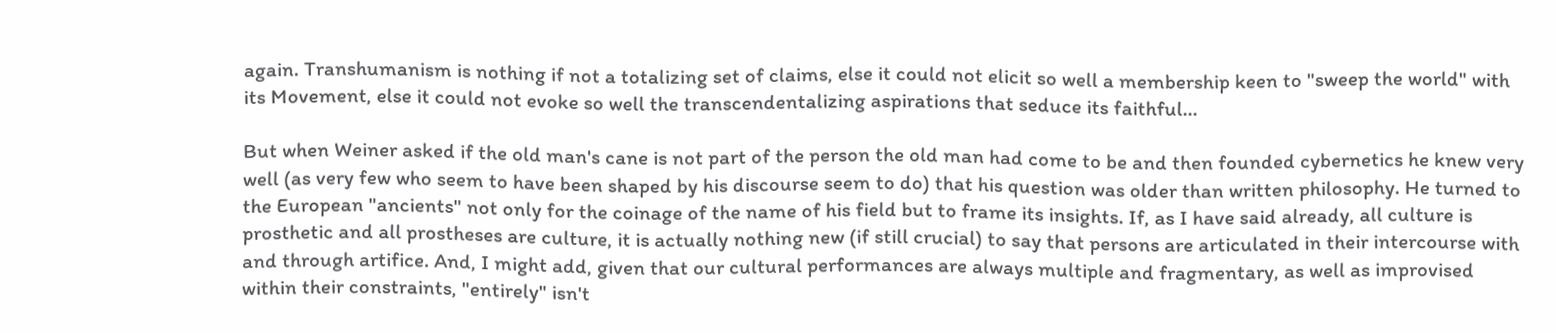again. Transhumanism is nothing if not a totalizing set of claims, else it could not elicit so well a membership keen to "sweep the world" with its Movement, else it could not evoke so well the transcendentalizing aspirations that seduce its faithful...

But when Weiner asked if the old man's cane is not part of the person the old man had come to be and then founded cybernetics he knew very well (as very few who seem to have been shaped by his discourse seem to do) that his question was older than written philosophy. He turned to the European "ancients" not only for the coinage of the name of his field but to frame its insights. If, as I have said already, all culture is prosthetic and all prostheses are culture, it is actually nothing new (if still crucial) to say that persons are articulated in their intercourse with and through artifice. And, I might add, given that our cultural performances are always multiple and fragmentary, as well as improvised within their constraints, "entirely" isn't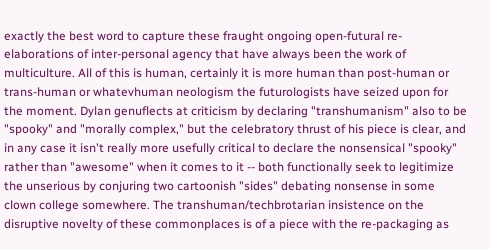exactly the best word to capture these fraught ongoing open-futural re-elaborations of inter-personal agency that have always been the work of multiculture. All of this is human, certainly it is more human than post-human or trans-human or whatevhuman neologism the futurologists have seized upon for the moment. Dylan genuflects at criticism by declaring "transhumanism" also to be "spooky" and "morally complex," but the celebratory thrust of his piece is clear, and in any case it isn't really more usefully critical to declare the nonsensical "spooky" rather than "awesome" when it comes to it -- both functionally seek to legitimize the unserious by conjuring two cartoonish "sides" debating nonsense in some clown college somewhere. The transhuman/techbrotarian insistence on the disruptive novelty of these commonplaces is of a piece with the re-packaging as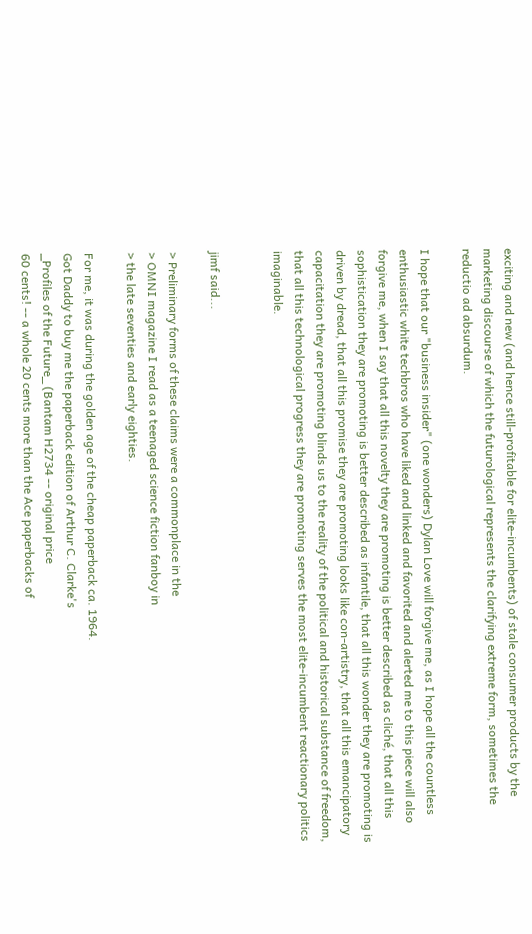exciting and new (and hence still-profitable for elite-incumbents) of stale consumer products by the marketing discourse of which the futurological represents the clarifying extreme form, sometimes the reductio ad absurdum.

I hope that our "business insider" (one wonders) Dylan Love will forgive me, as I hope all the countless enthusiastic white techbros who have liked and linked and favorited and alerted me to this piece will also forgive me, when I say that all this novelty they are promoting is better described as cliché, that all this sophistication they are promoting is better described as infantile, that all this wonder they are promoting is driven by dread, that all this promise they are promoting looks like con-artistry, that all this emancipatory capacitation they are promoting blinds us to the reality of the political and historical substance of freedom, that all this technological progress they are promoting serves the most elite-incumbent reactionary politics imaginable.


jimf said...

> Preliminary forms of these claims were a commonplace in the
> OMNI magazine I read as a teenaged science fiction fanboy in
> the late seventies and early eighties.

For me, it was during the golden age of the cheap paperback ca. 1964.
Got Daddy to buy me the paperback edition of Arthur C. Clarke's
_Profiles of the Future_ (Bantam H2734 -- original price
60 cents! -- a whole 20 cents more than the Ace paperbacks of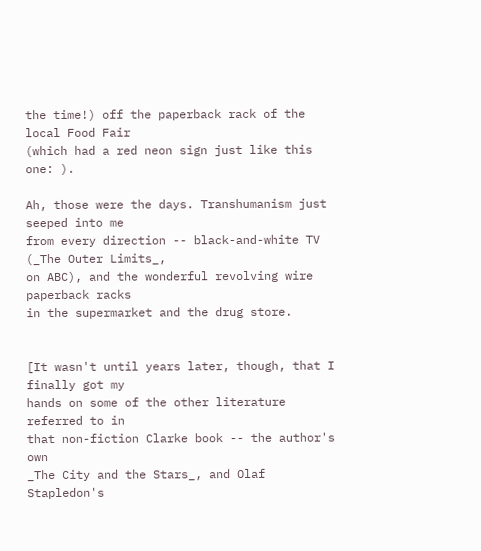the time!) off the paperback rack of the local Food Fair
(which had a red neon sign just like this one: ).

Ah, those were the days. Transhumanism just seeped into me
from every direction -- black-and-white TV (_The Outer Limits_,
on ABC), and the wonderful revolving wire paperback racks
in the supermarket and the drug store.


[It wasn't until years later, though, that I finally got my
hands on some of the other literature referred to in
that non-fiction Clarke book -- the author's own
_The City and the Stars_, and Olaf Stapledon's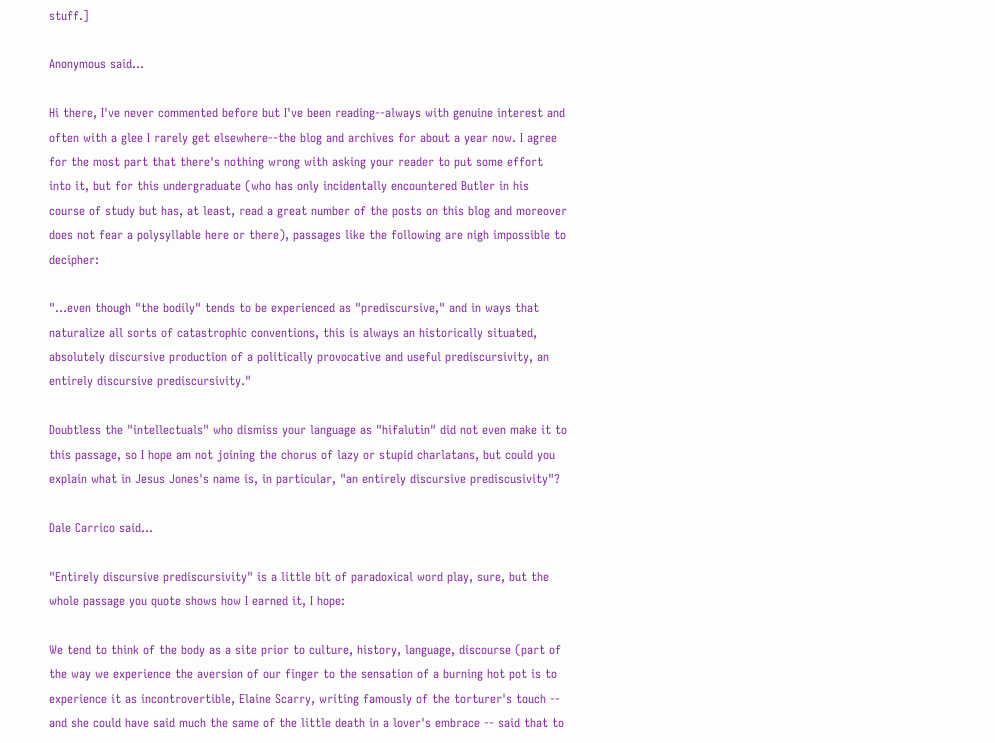stuff.]

Anonymous said...

Hi there, I've never commented before but I've been reading--always with genuine interest and often with a glee I rarely get elsewhere--the blog and archives for about a year now. I agree for the most part that there's nothing wrong with asking your reader to put some effort into it, but for this undergraduate (who has only incidentally encountered Butler in his course of study but has, at least, read a great number of the posts on this blog and moreover does not fear a polysyllable here or there), passages like the following are nigh impossible to decipher:

"...even though "the bodily" tends to be experienced as "prediscursive," and in ways that naturalize all sorts of catastrophic conventions, this is always an historically situated, absolutely discursive production of a politically provocative and useful prediscursivity, an entirely discursive prediscursivity."

Doubtless the "intellectuals" who dismiss your language as "hifalutin" did not even make it to this passage, so I hope am not joining the chorus of lazy or stupid charlatans, but could you explain what in Jesus Jones's name is, in particular, "an entirely discursive prediscusivity"?

Dale Carrico said...

"Entirely discursive prediscursivity" is a little bit of paradoxical word play, sure, but the whole passage you quote shows how I earned it, I hope:

We tend to think of the body as a site prior to culture, history, language, discourse (part of the way we experience the aversion of our finger to the sensation of a burning hot pot is to experience it as incontrovertible, Elaine Scarry, writing famously of the torturer's touch -- and she could have said much the same of the little death in a lover's embrace -- said that to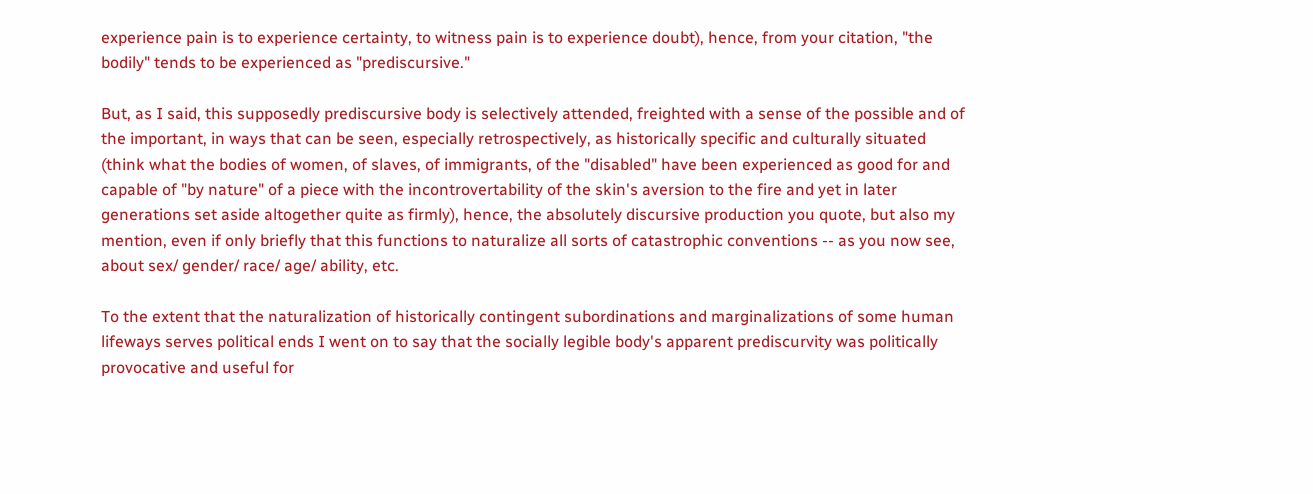experience pain is to experience certainty, to witness pain is to experience doubt), hence, from your citation, "the bodily" tends to be experienced as "prediscursive."

But, as I said, this supposedly prediscursive body is selectively attended, freighted with a sense of the possible and of the important, in ways that can be seen, especially retrospectively, as historically specific and culturally situated (think what the bodies of women, of slaves, of immigrants, of the "disabled" have been experienced as good for and capable of "by nature" of a piece with the incontrovertability of the skin's aversion to the fire and yet in later generations set aside altogether quite as firmly), hence, the absolutely discursive production you quote, but also my mention, even if only briefly that this functions to naturalize all sorts of catastrophic conventions -- as you now see, about sex/ gender/ race/ age/ ability, etc.

To the extent that the naturalization of historically contingent subordinations and marginalizations of some human lifeways serves political ends I went on to say that the socially legible body's apparent prediscurvity was politically provocative and useful for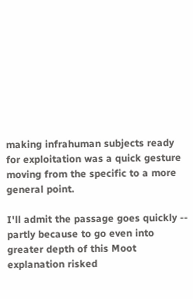making infrahuman subjects ready for exploitation was a quick gesture moving from the specific to a more general point.

I'll admit the passage goes quickly -- partly because to go even into greater depth of this Moot explanation risked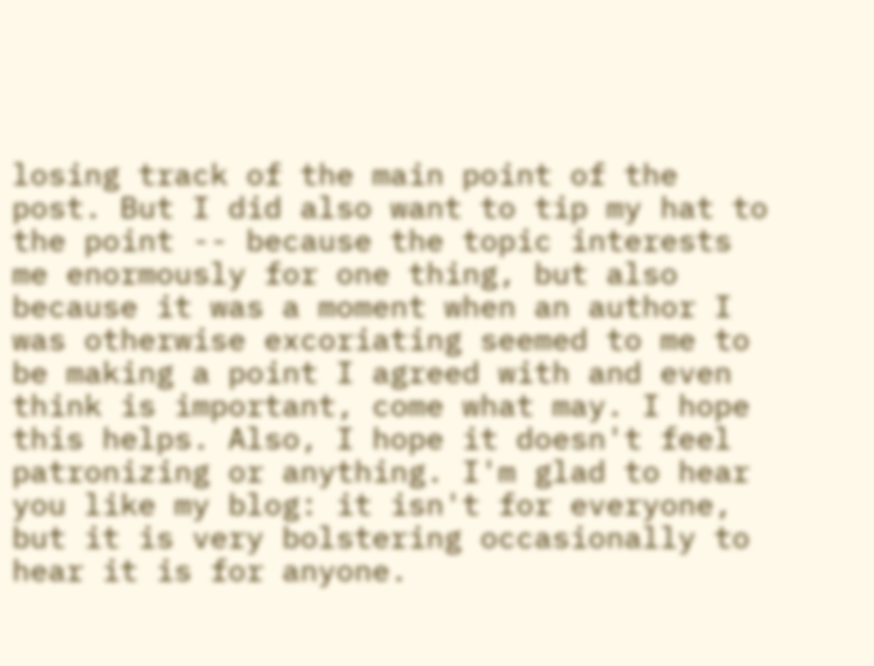losing track of the main point of the post. But I did also want to tip my hat to the point -- because the topic interests me enormously for one thing, but also because it was a moment when an author I was otherwise excoriating seemed to me to be making a point I agreed with and even think is important, come what may. I hope this helps. Also, I hope it doesn't feel patronizing or anything. I'm glad to hear you like my blog: it isn't for everyone, but it is very bolstering occasionally to hear it is for anyone.